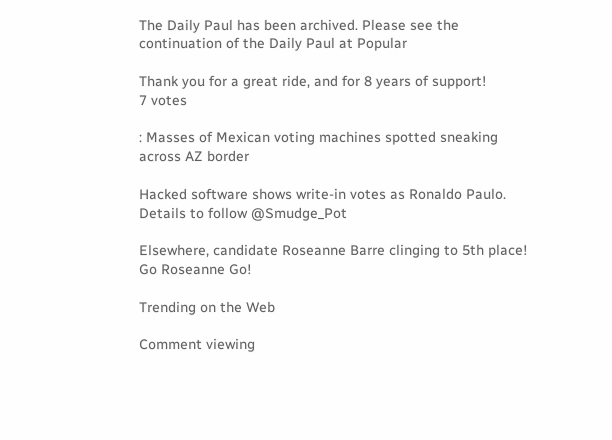The Daily Paul has been archived. Please see the continuation of the Daily Paul at Popular

Thank you for a great ride, and for 8 years of support!
7 votes

: Masses of Mexican voting machines spotted sneaking across AZ border

Hacked software shows write-in votes as Ronaldo Paulo. Details to follow @Smudge_Pot

Elsewhere, candidate Roseanne Barre clinging to 5th place! Go Roseanne Go!

Trending on the Web

Comment viewing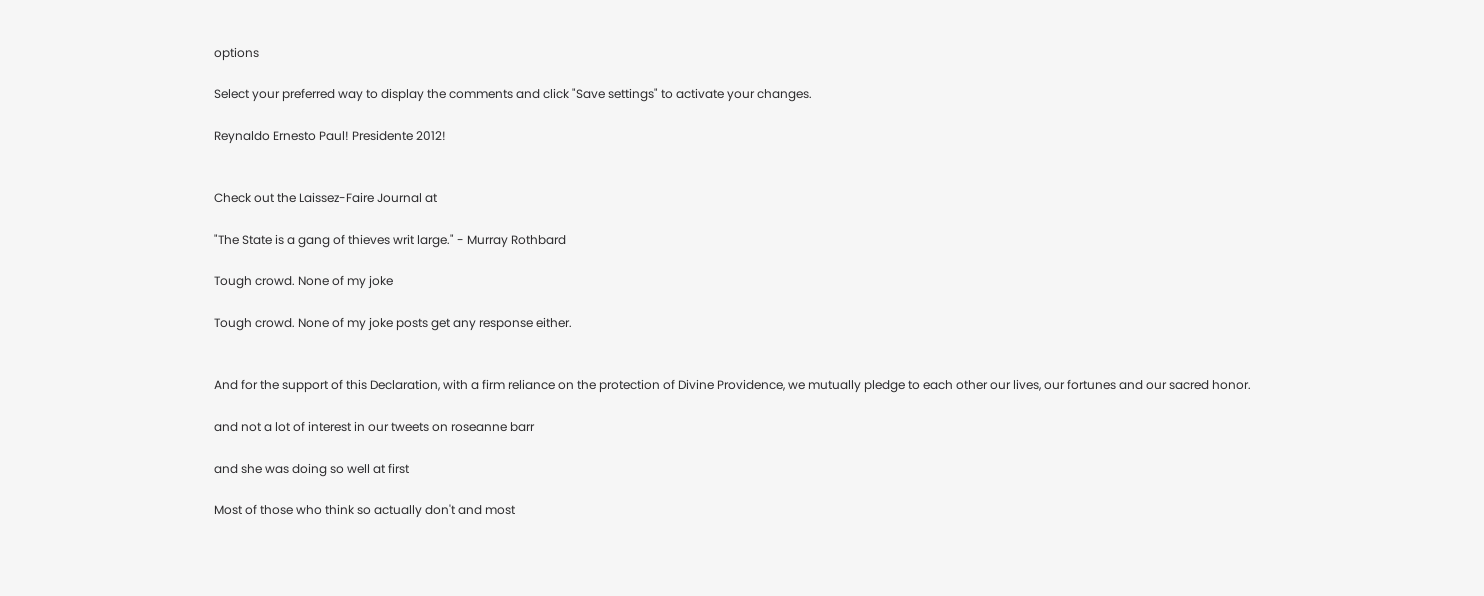options

Select your preferred way to display the comments and click "Save settings" to activate your changes.

Reynaldo Ernesto Paul! Presidente 2012!


Check out the Laissez-Faire Journal at

"The State is a gang of thieves writ large." - Murray Rothbard

Tough crowd. None of my joke

Tough crowd. None of my joke posts get any response either.


And for the support of this Declaration, with a firm reliance on the protection of Divine Providence, we mutually pledge to each other our lives, our fortunes and our sacred honor.

and not a lot of interest in our tweets on roseanne barr

and she was doing so well at first

Most of those who think so actually don't and most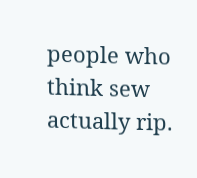people who think sew actually rip.